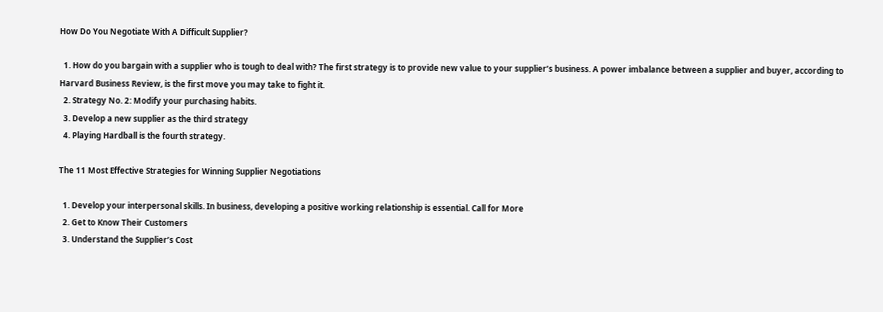How Do You Negotiate With A Difficult Supplier?

  1. How do you bargain with a supplier who is tough to deal with? The first strategy is to provide new value to your supplier’s business. A power imbalance between a supplier and buyer, according to Harvard Business Review, is the first move you may take to fight it.
  2. Strategy No. 2: Modify your purchasing habits.
  3. Develop a new supplier as the third strategy
  4. Playing Hardball is the fourth strategy.

The 11 Most Effective Strategies for Winning Supplier Negotiations

  1. Develop your interpersonal skills. In business, developing a positive working relationship is essential. Call for More
  2. Get to Know Their Customers
  3. Understand the Supplier’s Cost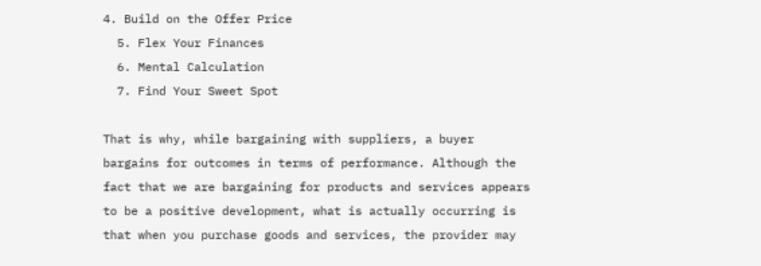4. Build on the Offer Price
  5. Flex Your Finances
  6. Mental Calculation
  7. Find Your Sweet Spot

That is why, while bargaining with suppliers, a buyer bargains for outcomes in terms of performance. Although the fact that we are bargaining for products and services appears to be a positive development, what is actually occurring is that when you purchase goods and services, the provider may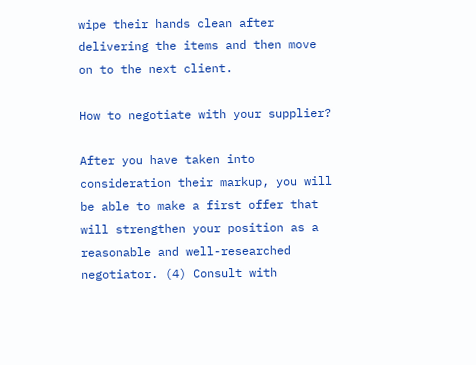wipe their hands clean after delivering the items and then move on to the next client.

How to negotiate with your supplier?

After you have taken into consideration their markup, you will be able to make a first offer that will strengthen your position as a reasonable and well-researched negotiator. (4) Consult with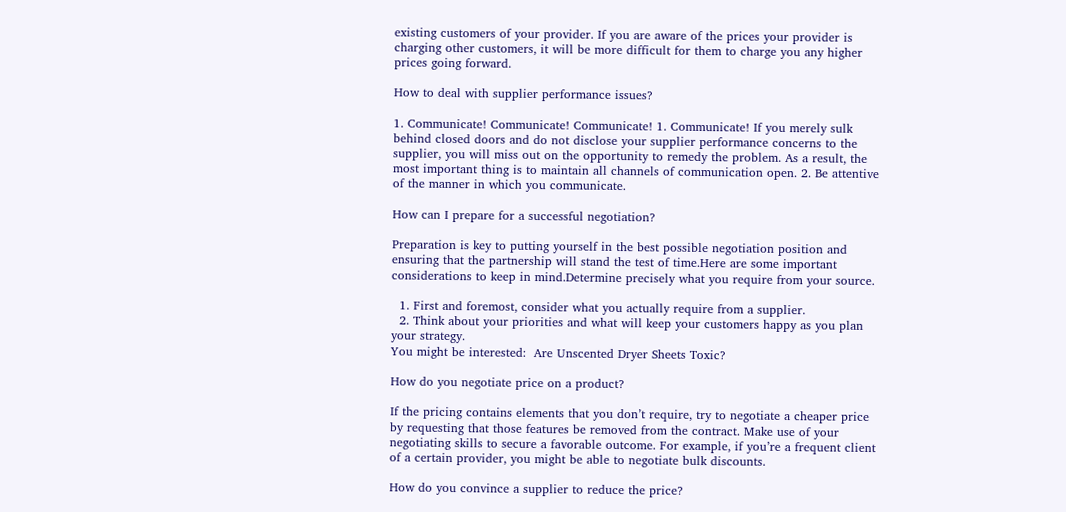existing customers of your provider. If you are aware of the prices your provider is charging other customers, it will be more difficult for them to charge you any higher prices going forward.

How to deal with supplier performance issues?

1. Communicate! Communicate! Communicate! 1. Communicate! If you merely sulk behind closed doors and do not disclose your supplier performance concerns to the supplier, you will miss out on the opportunity to remedy the problem. As a result, the most important thing is to maintain all channels of communication open. 2. Be attentive of the manner in which you communicate.

How can I prepare for a successful negotiation?

Preparation is key to putting yourself in the best possible negotiation position and ensuring that the partnership will stand the test of time.Here are some important considerations to keep in mind.Determine precisely what you require from your source.

  1. First and foremost, consider what you actually require from a supplier.
  2. Think about your priorities and what will keep your customers happy as you plan your strategy.
You might be interested:  Are Unscented Dryer Sheets Toxic?

How do you negotiate price on a product?

If the pricing contains elements that you don’t require, try to negotiate a cheaper price by requesting that those features be removed from the contract. Make use of your negotiating skills to secure a favorable outcome. For example, if you’re a frequent client of a certain provider, you might be able to negotiate bulk discounts.

How do you convince a supplier to reduce the price?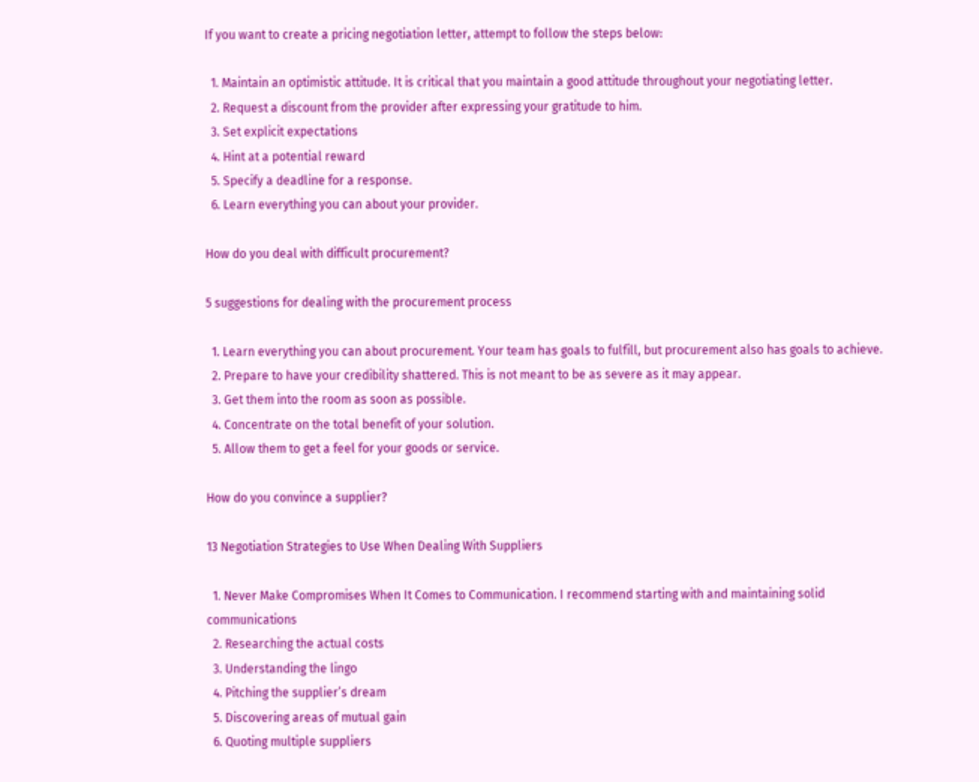If you want to create a pricing negotiation letter, attempt to follow the steps below:

  1. Maintain an optimistic attitude. It is critical that you maintain a good attitude throughout your negotiating letter.
  2. Request a discount from the provider after expressing your gratitude to him.
  3. Set explicit expectations
  4. Hint at a potential reward
  5. Specify a deadline for a response.
  6. Learn everything you can about your provider.

How do you deal with difficult procurement?

5 suggestions for dealing with the procurement process

  1. Learn everything you can about procurement. Your team has goals to fulfill, but procurement also has goals to achieve.
  2. Prepare to have your credibility shattered. This is not meant to be as severe as it may appear.
  3. Get them into the room as soon as possible.
  4. Concentrate on the total benefit of your solution.
  5. Allow them to get a feel for your goods or service.

How do you convince a supplier?

13 Negotiation Strategies to Use When Dealing With Suppliers

  1. Never Make Compromises When It Comes to Communication. I recommend starting with and maintaining solid communications
  2. Researching the actual costs
  3. Understanding the lingo
  4. Pitching the supplier’s dream
  5. Discovering areas of mutual gain
  6. Quoting multiple suppliers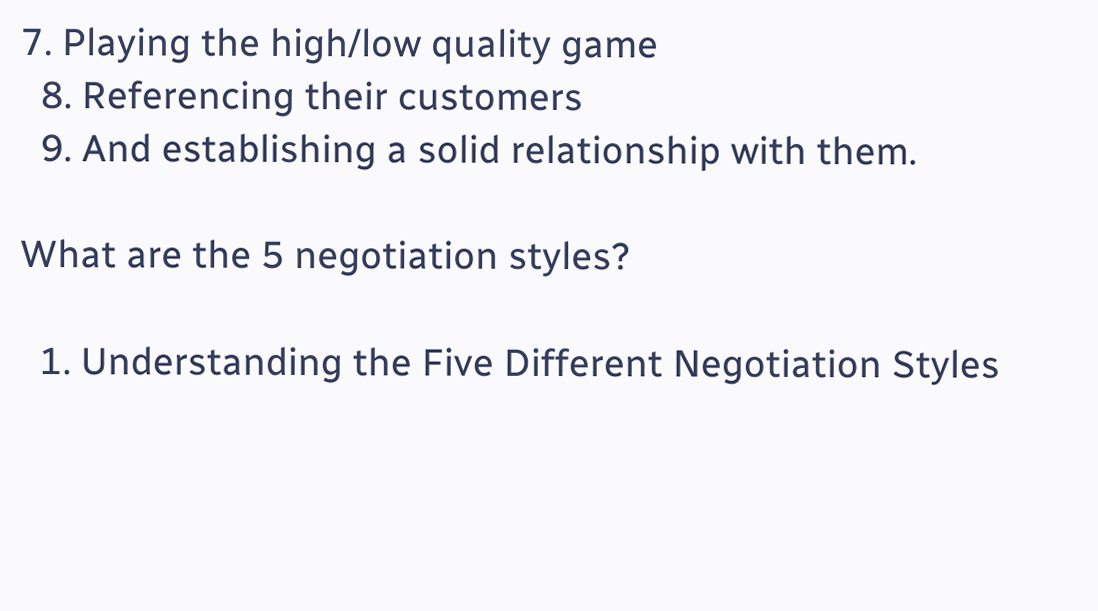7. Playing the high/low quality game
  8. Referencing their customers
  9. And establishing a solid relationship with them.

What are the 5 negotiation styles?

  1. Understanding the Five Different Negotiation Styles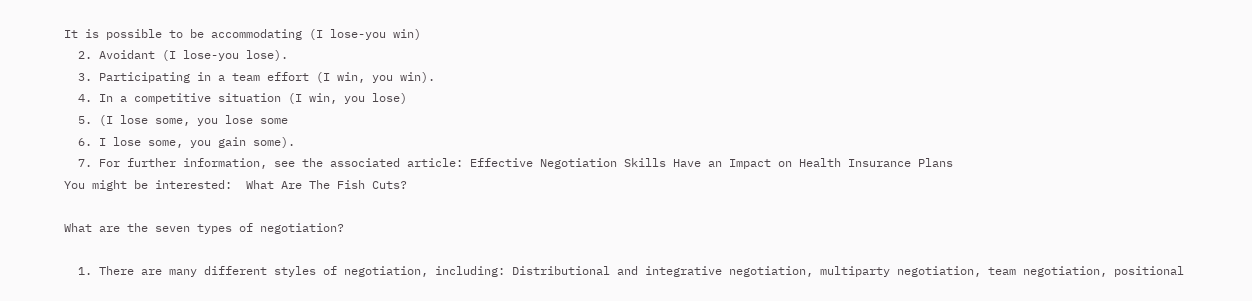It is possible to be accommodating (I lose-you win)
  2. Avoidant (I lose-you lose).
  3. Participating in a team effort (I win, you win).
  4. In a competitive situation (I win, you lose)
  5. (I lose some, you lose some
  6. I lose some, you gain some).
  7. For further information, see the associated article: Effective Negotiation Skills Have an Impact on Health Insurance Plans
You might be interested:  What Are The Fish Cuts?

What are the seven types of negotiation?

  1. There are many different styles of negotiation, including: Distributional and integrative negotiation, multiparty negotiation, team negotiation, positional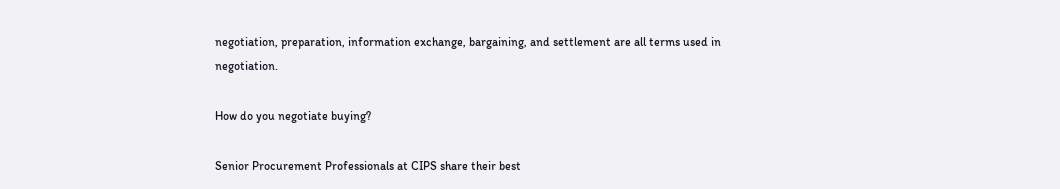negotiation, preparation, information exchange, bargaining, and settlement are all terms used in negotiation.

How do you negotiate buying?

Senior Procurement Professionals at CIPS share their best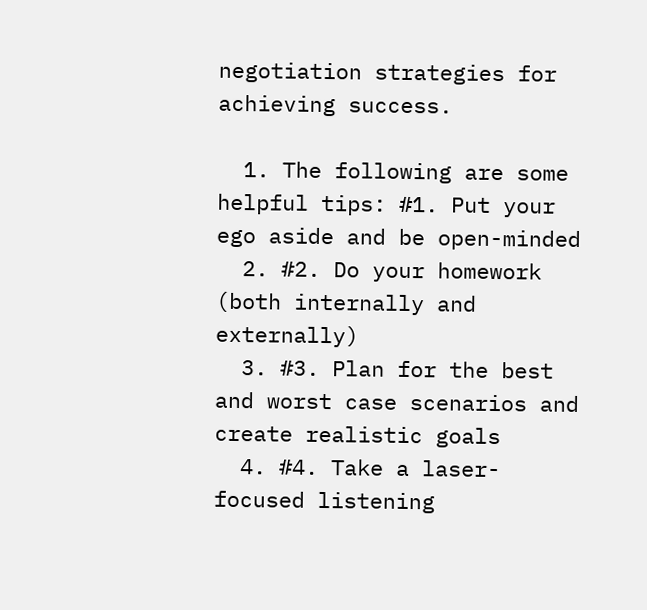negotiation strategies for achieving success.

  1. The following are some helpful tips: #1. Put your ego aside and be open-minded
  2. #2. Do your homework (both internally and externally)
  3. #3. Plan for the best and worst case scenarios and create realistic goals
  4. #4. Take a laser-focused listening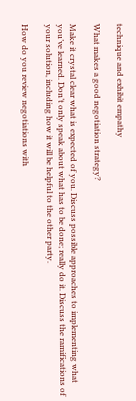technique and exhibit empathy

What makes a good negotiation strategy?

Make it crystal clear what is expected of you. Discuss possible approaches to implementing what you’ve learned. Don’t only speak about what has to be done; really do it. Discuss the ramifications of your solution, including how it will be helpful to the other party.

How do you review negotiations with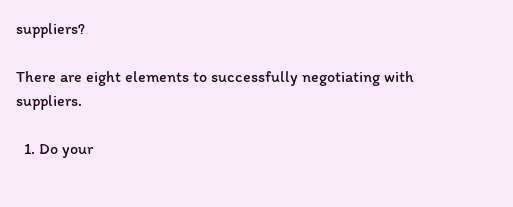suppliers?

There are eight elements to successfully negotiating with suppliers.

  1. Do your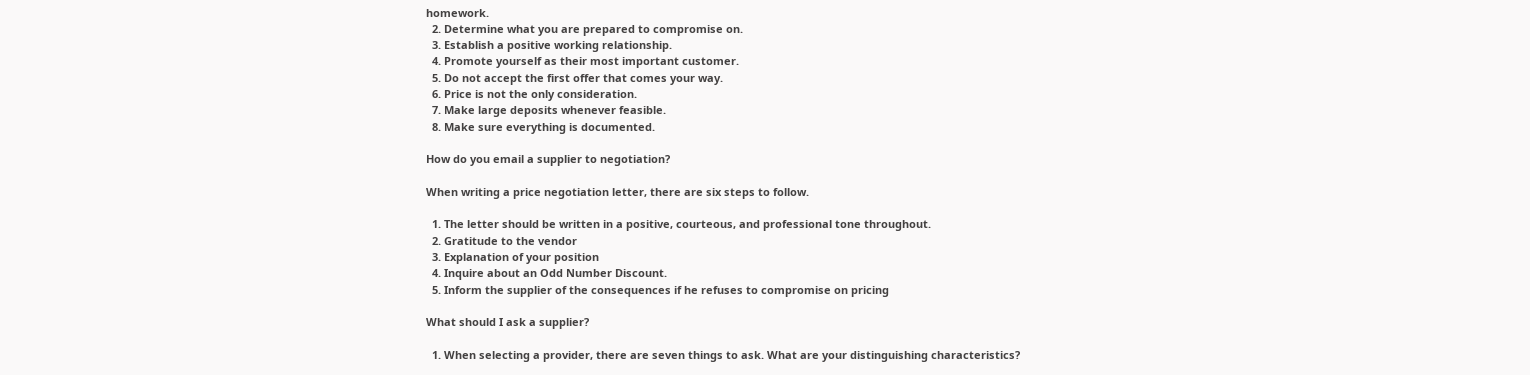homework.
  2. Determine what you are prepared to compromise on.
  3. Establish a positive working relationship.
  4. Promote yourself as their most important customer.
  5. Do not accept the first offer that comes your way.
  6. Price is not the only consideration.
  7. Make large deposits whenever feasible.
  8. Make sure everything is documented.

How do you email a supplier to negotiation?

When writing a price negotiation letter, there are six steps to follow.

  1. The letter should be written in a positive, courteous, and professional tone throughout.
  2. Gratitude to the vendor
  3. Explanation of your position
  4. Inquire about an Odd Number Discount.
  5. Inform the supplier of the consequences if he refuses to compromise on pricing

What should I ask a supplier?

  1. When selecting a provider, there are seven things to ask. What are your distinguishing characteristics?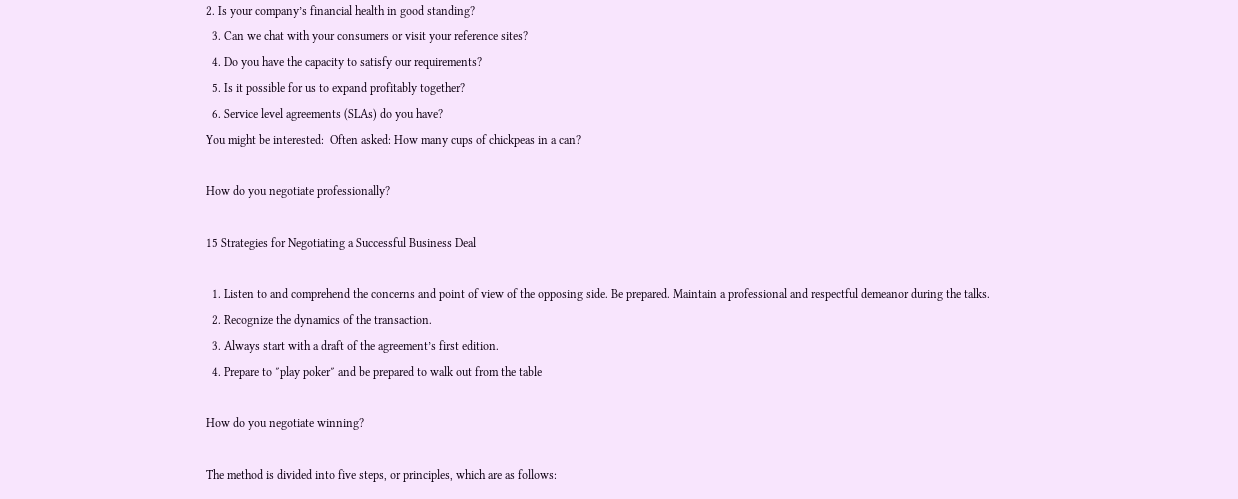2. Is your company’s financial health in good standing?
  3. Can we chat with your consumers or visit your reference sites?
  4. Do you have the capacity to satisfy our requirements?
  5. Is it possible for us to expand profitably together?
  6. Service level agreements (SLAs) do you have?
You might be interested:  Often asked: How many cups of chickpeas in a can?

How do you negotiate professionally?

15 Strategies for Negotiating a Successful Business Deal

  1. Listen to and comprehend the concerns and point of view of the opposing side. Be prepared. Maintain a professional and respectful demeanor during the talks.
  2. Recognize the dynamics of the transaction.
  3. Always start with a draft of the agreement’s first edition.
  4. Prepare to ″play poker″ and be prepared to walk out from the table

How do you negotiate winning?

The method is divided into five steps, or principles, which are as follows: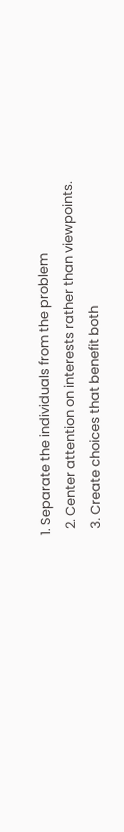1. Separate the individuals from the problem
  2. Center attention on interests rather than viewpoints.
  3. Create choices that benefit both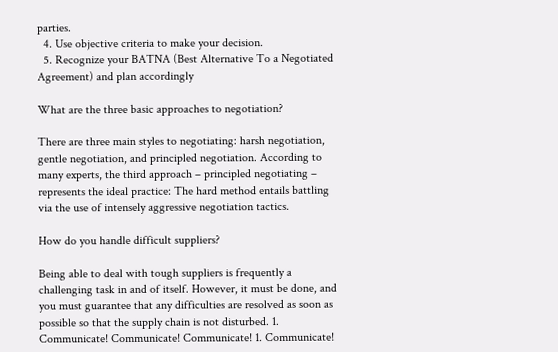parties.
  4. Use objective criteria to make your decision.
  5. Recognize your BATNA (Best Alternative To a Negotiated Agreement) and plan accordingly

What are the three basic approaches to negotiation?

There are three main styles to negotiating: harsh negotiation, gentle negotiation, and principled negotiation. According to many experts, the third approach – principled negotiating – represents the ideal practice: The hard method entails battling via the use of intensely aggressive negotiation tactics.

How do you handle difficult suppliers?

Being able to deal with tough suppliers is frequently a challenging task in and of itself. However, it must be done, and you must guarantee that any difficulties are resolved as soon as possible so that the supply chain is not disturbed. 1. Communicate! Communicate! Communicate! 1. Communicate!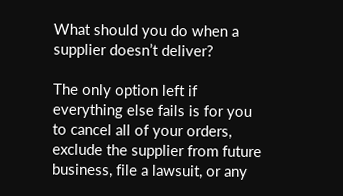What should you do when a supplier doesn’t deliver?

The only option left if everything else fails is for you to cancel all of your orders, exclude the supplier from future business, file a lawsuit, or any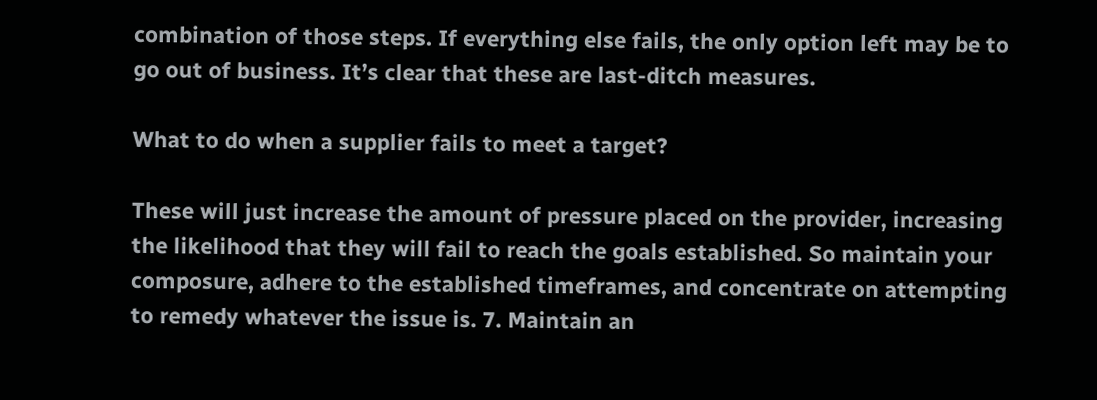combination of those steps. If everything else fails, the only option left may be to go out of business. It’s clear that these are last-ditch measures.

What to do when a supplier fails to meet a target?

These will just increase the amount of pressure placed on the provider, increasing the likelihood that they will fail to reach the goals established. So maintain your composure, adhere to the established timeframes, and concentrate on attempting to remedy whatever the issue is. 7. Maintain an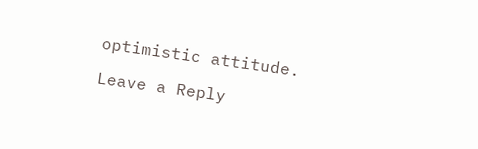optimistic attitude.

Leave a Reply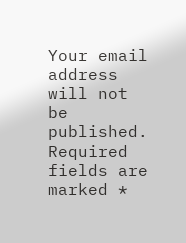Your email address will not be published. Required fields are marked *